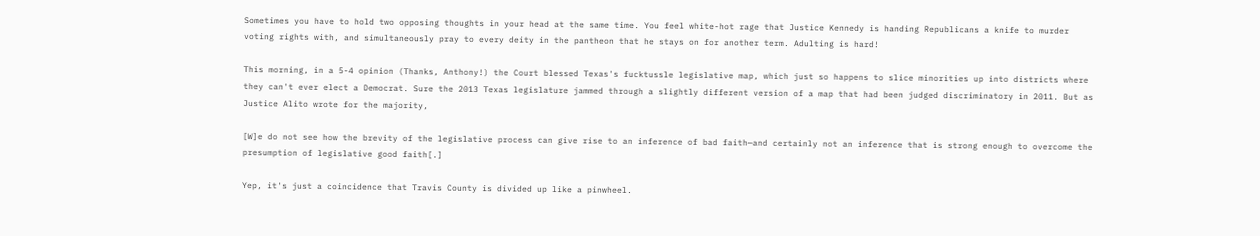Sometimes you have to hold two opposing thoughts in your head at the same time. You feel white-hot rage that Justice Kennedy is handing Republicans a knife to murder voting rights with, and simultaneously pray to every deity in the pantheon that he stays on for another term. Adulting is hard!

This morning, in a 5-4 opinion (Thanks, Anthony!) the Court blessed Texas's fucktussle legislative map, which just so happens to slice minorities up into districts where they can't ever elect a Democrat. Sure the 2013 Texas legislature jammed through a slightly different version of a map that had been judged discriminatory in 2011. But as Justice Alito wrote for the majority,

[W]e do not see how the brevity of the legislative process can give rise to an inference of bad faith—and certainly not an inference that is strong enough to overcome the presumption of legislative good faith[.]

Yep, it's just a coincidence that Travis County is divided up like a pinwheel.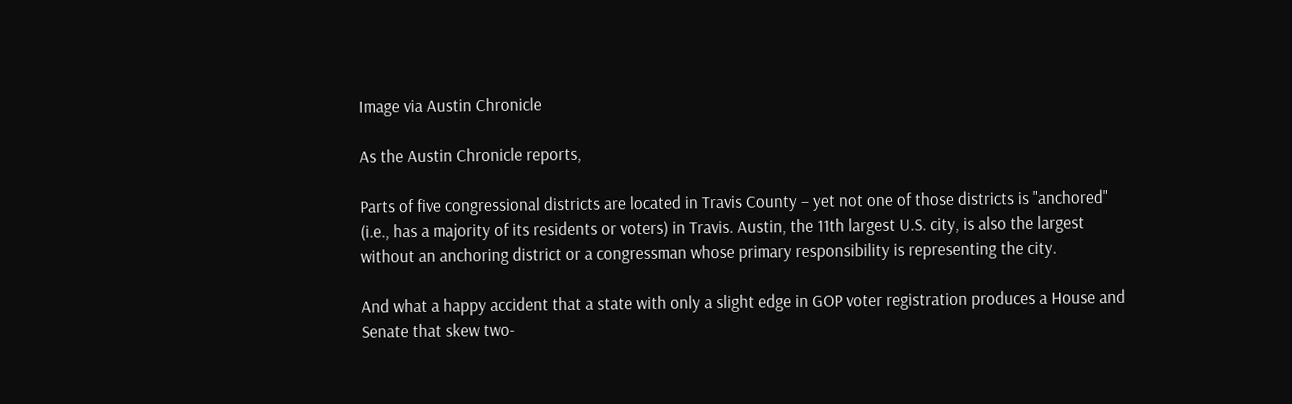Image via Austin Chronicle

As the Austin Chronicle reports,

Parts of five congressional districts are located in Travis County – yet not one of those districts is "anchored" (i.e., has a majority of its residents or voters) in Travis. Austin, the 11th largest U.S. city, is also the largest without an anchoring district or a congressman whose primary responsibility is representing the city.

And what a happy accident that a state with only a slight edge in GOP voter registration produces a House and Senate that skew two-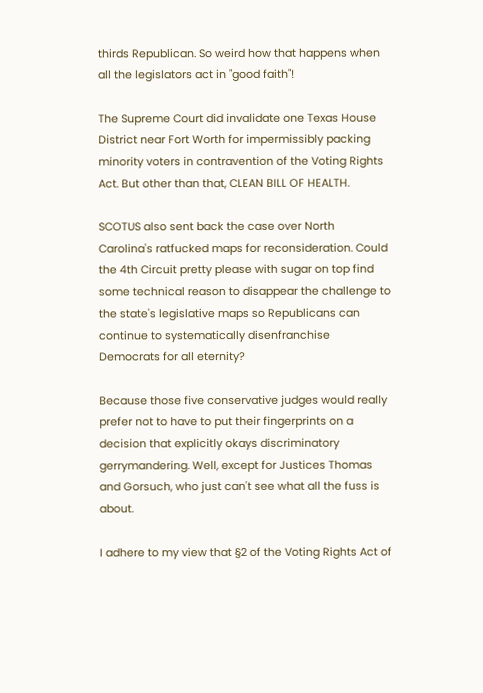thirds Republican. So weird how that happens when all the legislators act in "good faith"!

The Supreme Court did invalidate one Texas House District near Fort Worth for impermissibly packing minority voters in contravention of the Voting Rights Act. But other than that, CLEAN BILL OF HEALTH.

SCOTUS also sent back the case over North Carolina's ratfucked maps for reconsideration. Could the 4th Circuit pretty please with sugar on top find some technical reason to disappear the challenge to the state's legislative maps so Republicans can continue to systematically disenfranchise Democrats for all eternity?

Because those five conservative judges would really prefer not to have to put their fingerprints on a decision that explicitly okays discriminatory gerrymandering. Well, except for Justices Thomas and Gorsuch, who just can't see what all the fuss is about.

I adhere to my view that §2 of the Voting Rights Act of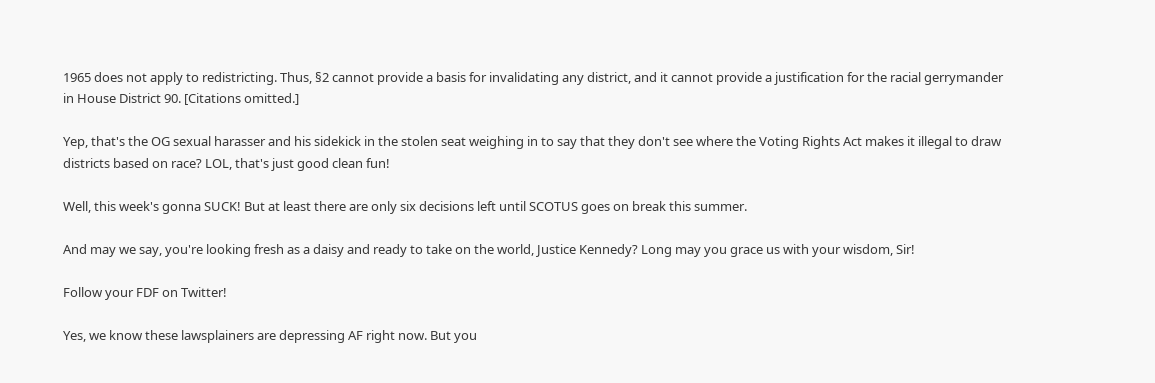1965 does not apply to redistricting. Thus, §2 cannot provide a basis for invalidating any district, and it cannot provide a justification for the racial gerrymander in House District 90. [Citations omitted.]

Yep, that's the OG sexual harasser and his sidekick in the stolen seat weighing in to say that they don't see where the Voting Rights Act makes it illegal to draw districts based on race? LOL, that's just good clean fun!

Well, this week's gonna SUCK! But at least there are only six decisions left until SCOTUS goes on break this summer.

And may we say, you're looking fresh as a daisy and ready to take on the world, Justice Kennedy? Long may you grace us with your wisdom, Sir!

Follow your FDF on Twitter!

Yes, we know these lawsplainers are depressing AF right now. But you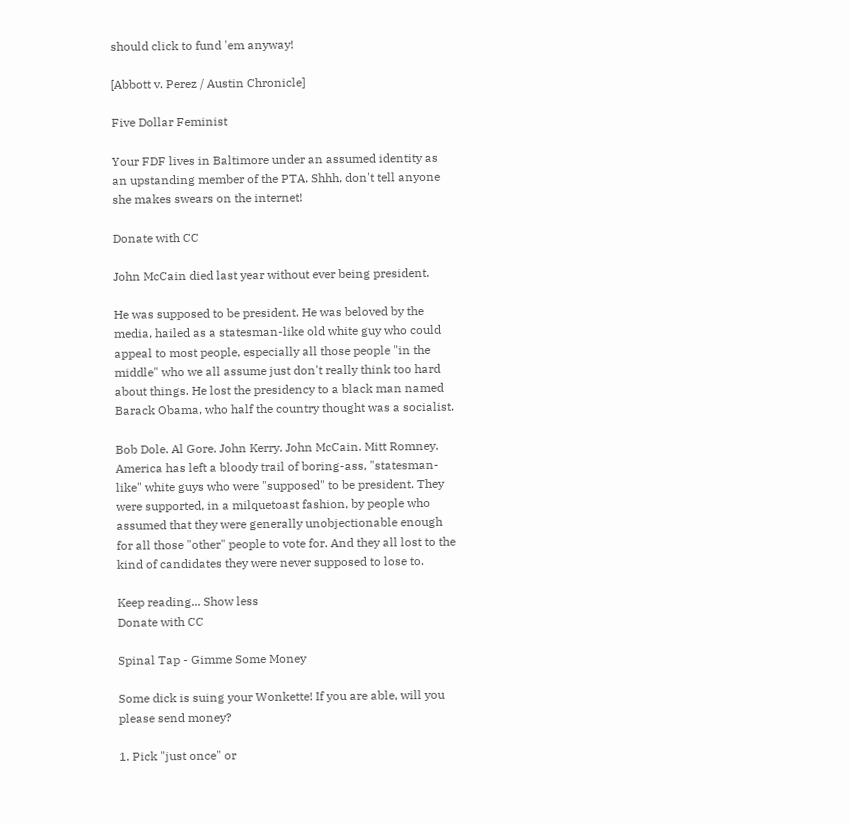should click to fund 'em anyway!

[Abbott v. Perez / Austin Chronicle]

Five Dollar Feminist

Your FDF lives in Baltimore under an assumed identity as an upstanding member of the PTA. Shhh, don't tell anyone she makes swears on the internet!

Donate with CC

John McCain died last year without ever being president.

He was supposed to be president. He was beloved by the media, hailed as a statesman-like old white guy who could appeal to most people, especially all those people "in the middle" who we all assume just don't really think too hard about things. He lost the presidency to a black man named Barack Obama, who half the country thought was a socialist.

Bob Dole. Al Gore. John Kerry. John McCain. Mitt Romney. America has left a bloody trail of boring-ass, "statesman-like" white guys who were "supposed" to be president. They were supported, in a milquetoast fashion, by people who assumed that they were generally unobjectionable enough for all those "other" people to vote for. And they all lost to the kind of candidates they were never supposed to lose to.

Keep reading... Show less
Donate with CC

Spinal Tap - Gimme Some Money

Some dick is suing your Wonkette! If you are able, will you please send money?

1. Pick "just once" or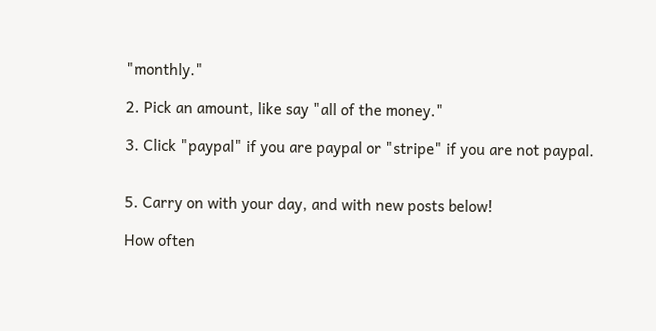"monthly."

2. Pick an amount, like say "all of the money."

3. Click "paypal" if you are paypal or "stripe" if you are not paypal.


5. Carry on with your day, and with new posts below!

How often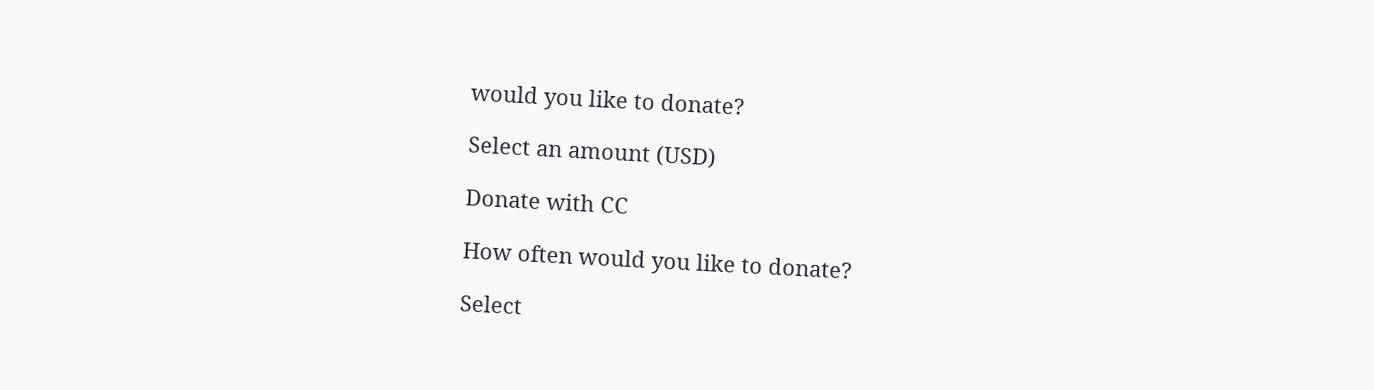would you like to donate?

Select an amount (USD)

Donate with CC

How often would you like to donate?

Select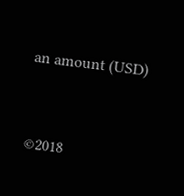an amount (USD)


©2018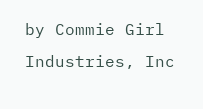by Commie Girl Industries, Inc